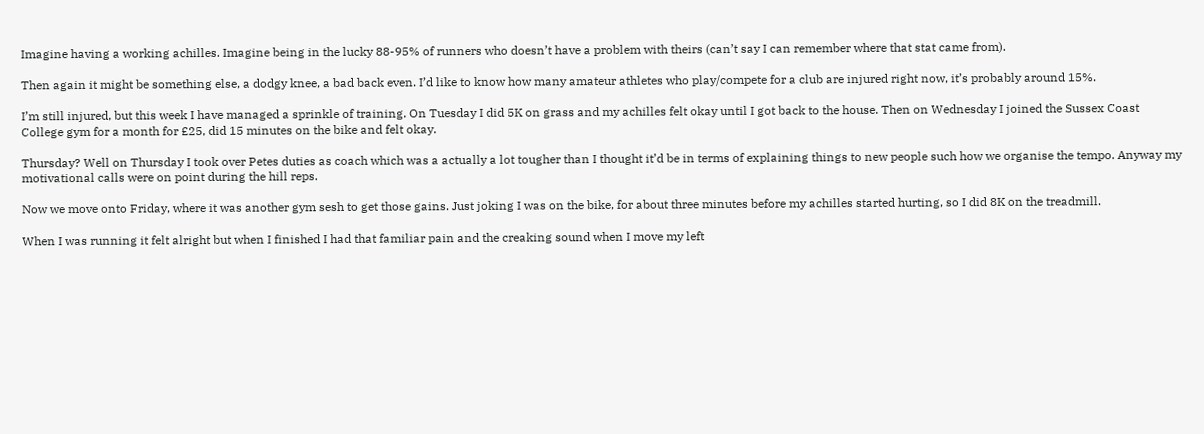Imagine having a working achilles. Imagine being in the lucky 88-95% of runners who doesn’t have a problem with theirs (can’t say I can remember where that stat came from).

Then again it might be something else, a dodgy knee, a bad back even. I’d like to know how many amateur athletes who play/compete for a club are injured right now, it’s probably around 15%.

I’m still injured, but this week I have managed a sprinkle of training. On Tuesday I did 5K on grass and my achilles felt okay until I got back to the house. Then on Wednesday I joined the Sussex Coast College gym for a month for £25, did 15 minutes on the bike and felt okay.

Thursday? Well on Thursday I took over Petes duties as coach which was a actually a lot tougher than I thought it’d be in terms of explaining things to new people such how we organise the tempo. Anyway my motivational calls were on point during the hill reps.

Now we move onto Friday, where it was another gym sesh to get those gains. Just joking I was on the bike, for about three minutes before my achilles started hurting, so I did 8K on the treadmill.

When I was running it felt alright but when I finished I had that familiar pain and the creaking sound when I move my left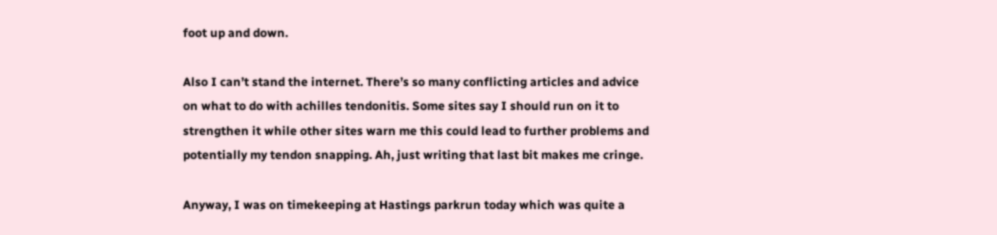foot up and down.

Also I can’t stand the internet. There’s so many conflicting articles and advice on what to do with achilles tendonitis. Some sites say I should run on it to strengthen it while other sites warn me this could lead to further problems and potentially my tendon snapping. Ah, just writing that last bit makes me cringe.

Anyway, I was on timekeeping at Hastings parkrun today which was quite a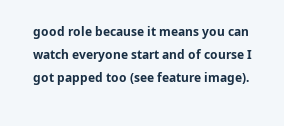good role because it means you can watch everyone start and of course I got papped too (see feature image).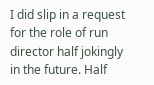I did slip in a request for the role of run director half jokingly in the future. Half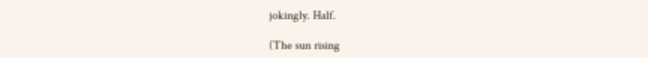jokingly. Half.

(The sun rising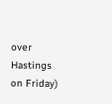over Hastings on Friday)